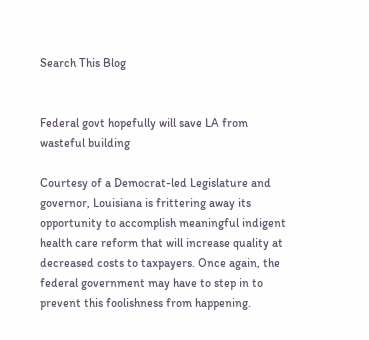Search This Blog


Federal govt hopefully will save LA from wasteful building

Courtesy of a Democrat-led Legislature and governor, Louisiana is frittering away its opportunity to accomplish meaningful indigent health care reform that will increase quality at decreased costs to taxpayers. Once again, the federal government may have to step in to prevent this foolishness from happening.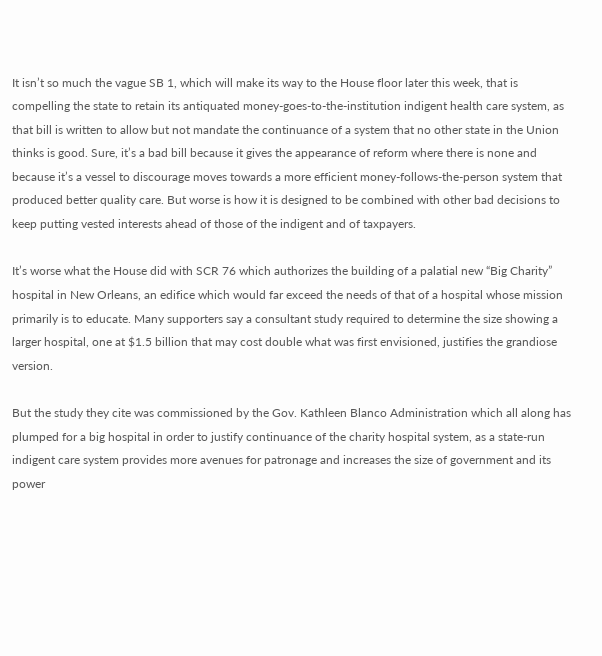It isn’t so much the vague SB 1, which will make its way to the House floor later this week, that is compelling the state to retain its antiquated money-goes-to-the-institution indigent health care system, as that bill is written to allow but not mandate the continuance of a system that no other state in the Union thinks is good. Sure, it’s a bad bill because it gives the appearance of reform where there is none and because it’s a vessel to discourage moves towards a more efficient money-follows-the-person system that produced better quality care. But worse is how it is designed to be combined with other bad decisions to keep putting vested interests ahead of those of the indigent and of taxpayers.

It’s worse what the House did with SCR 76 which authorizes the building of a palatial new “Big Charity” hospital in New Orleans, an edifice which would far exceed the needs of that of a hospital whose mission primarily is to educate. Many supporters say a consultant study required to determine the size showing a larger hospital, one at $1.5 billion that may cost double what was first envisioned, justifies the grandiose version.

But the study they cite was commissioned by the Gov. Kathleen Blanco Administration which all along has plumped for a big hospital in order to justify continuance of the charity hospital system, as a state-run indigent care system provides more avenues for patronage and increases the size of government and its power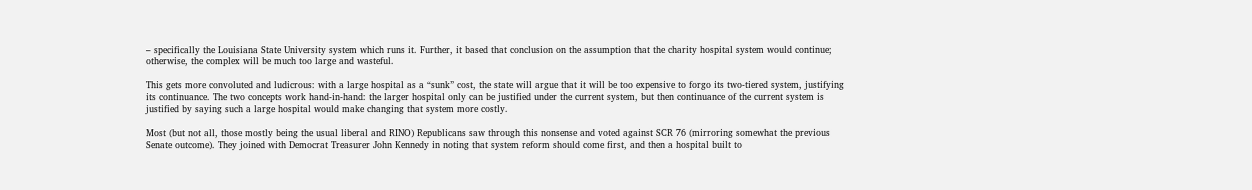– specifically the Louisiana State University system which runs it. Further, it based that conclusion on the assumption that the charity hospital system would continue; otherwise, the complex will be much too large and wasteful.

This gets more convoluted and ludicrous: with a large hospital as a “sunk” cost, the state will argue that it will be too expensive to forgo its two-tiered system, justifying its continuance. The two concepts work hand-in-hand: the larger hospital only can be justified under the current system, but then continuance of the current system is justified by saying such a large hospital would make changing that system more costly.

Most (but not all, those mostly being the usual liberal and RINO) Republicans saw through this nonsense and voted against SCR 76 (mirroring somewhat the previous Senate outcome). They joined with Democrat Treasurer John Kennedy in noting that system reform should come first, and then a hospital built to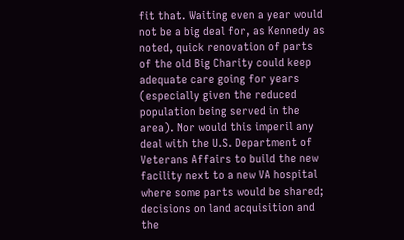fit that. Waiting even a year would not be a big deal for, as Kennedy as noted, quick renovation of parts of the old Big Charity could keep adequate care going for years (especially given the reduced population being served in the area). Nor would this imperil any deal with the U.S. Department of Veterans Affairs to build the new facility next to a new VA hospital where some parts would be shared; decisions on land acquisition and the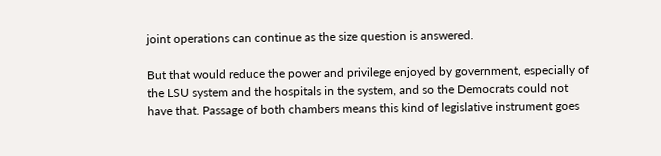joint operations can continue as the size question is answered.

But that would reduce the power and privilege enjoyed by government, especially of the LSU system and the hospitals in the system, and so the Democrats could not have that. Passage of both chambers means this kind of legislative instrument goes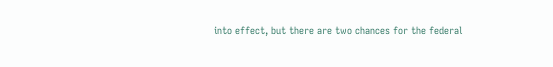into effect, but there are two chances for the federal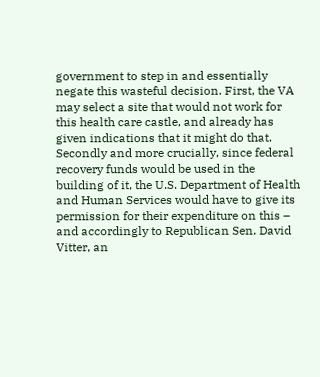government to step in and essentially negate this wasteful decision. First, the VA may select a site that would not work for this health care castle, and already has given indications that it might do that. Secondly and more crucially, since federal recovery funds would be used in the building of it, the U.S. Department of Health and Human Services would have to give its permission for their expenditure on this – and accordingly to Republican Sen. David Vitter, an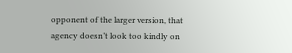opponent of the larger version, that agency doesn’t look too kindly on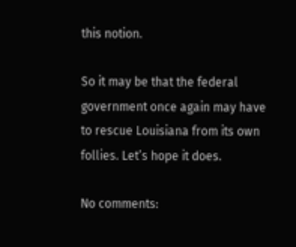this notion.

So it may be that the federal government once again may have to rescue Louisiana from its own follies. Let’s hope it does.

No comments: